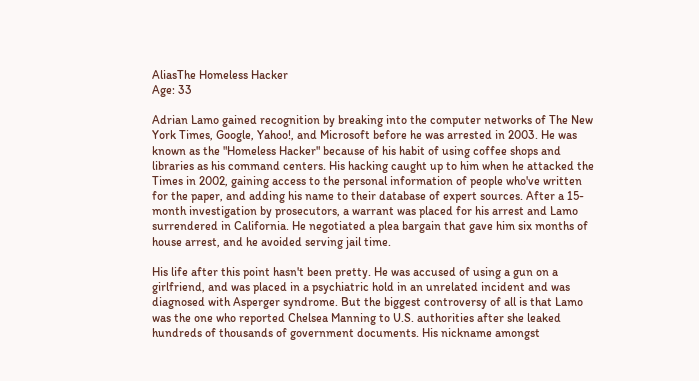AliasThe Homeless Hacker
Age: 33

Adrian Lamo gained recognition by breaking into the computer networks of The New York Times, Google, Yahoo!, and Microsoft before he was arrested in 2003. He was known as the "Homeless Hacker" because of his habit of using coffee shops and libraries as his command centers. His hacking caught up to him when he attacked the Times in 2002, gaining access to the personal information of people who've written for the paper, and adding his name to their database of expert sources. After a 15-month investigation by prosecutors, a warrant was placed for his arrest and Lamo surrendered in California. He negotiated a plea bargain that gave him six months of house arrest, and he avoided serving jail time.

His life after this point hasn't been pretty. He was accused of using a gun on a girlfriend, and was placed in a psychiatric hold in an unrelated incident and was diagnosed with Asperger syndrome. But the biggest controversy of all is that Lamo was the one who reported Chelsea Manning to U.S. authorities after she leaked hundreds of thousands of government documents. His nickname amongst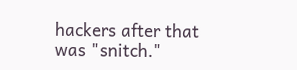hackers after that was "snitch."